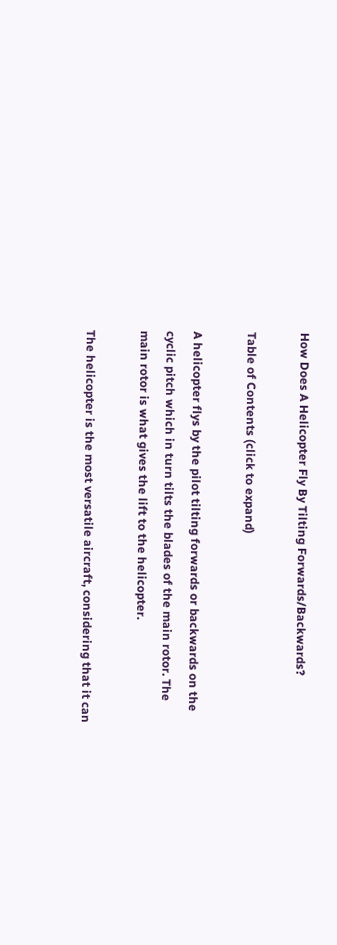How Does A Helicopter Fly By Tilting Forwards/Backwards?

Table of Contents (click to expand)

A helicopter flys by the pilot tilting forwards or backwards on the cyclic pitch which in turn tilts the blades of the main rotor. The main rotor is what gives the lift to the helicopter.

The helicopter is the most versatile aircraft, considering that it can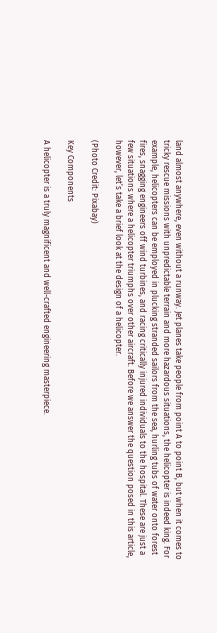land almost anywhere, even without a runway. Jet planes take people from point A to point B, but when it comes to tricky rescue missions with unpredictable terrain and more hazardous situations, the helicopter is indeed king. For example, helicopters can be employed in plucking stranded sailors from the sea, hurling tubs of water onto forest fires, snagging engineers off wind turbines, and racing critically injured individuals to the hospital. These are just a few situations where a helicopter triumphs over other aircraft. Before we answer the question posed in this article, however, let’s take a brief look at the design of a helicopter.

(Photo Credit: Pixabay)

Key Components

A helicopter is a truly magnificent and well-crafted engineering masterpiece.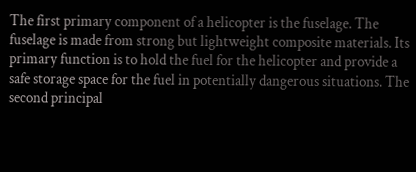The first primary component of a helicopter is the fuselage. The fuselage is made from strong but lightweight composite materials. Its primary function is to hold the fuel for the helicopter and provide a safe storage space for the fuel in potentially dangerous situations. The second principal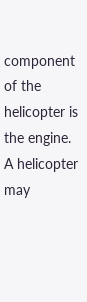component of the helicopter is the engine. A helicopter may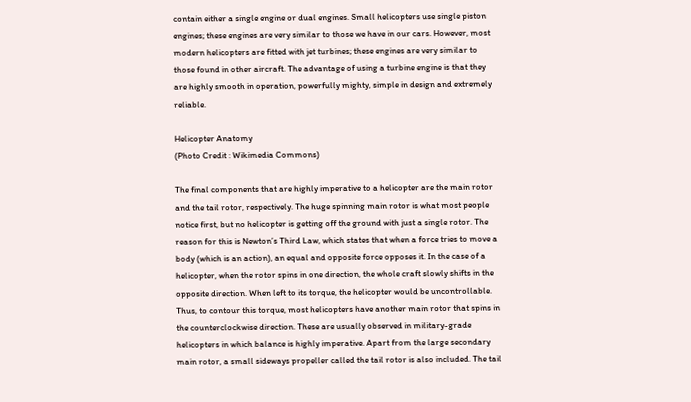contain either a single engine or dual engines. Small helicopters use single piston engines; these engines are very similar to those we have in our cars. However, most modern helicopters are fitted with jet turbines; these engines are very similar to those found in other aircraft. The advantage of using a turbine engine is that they are highly smooth in operation, powerfully mighty, simple in design and extremely reliable.

Helicopter Anatomy
(Photo Credit : Wikimedia Commons)

The final components that are highly imperative to a helicopter are the main rotor and the tail rotor, respectively. The huge spinning main rotor is what most people notice first, but no helicopter is getting off the ground with just a single rotor. The reason for this is Newton’s Third Law, which states that when a force tries to move a body (which is an action), an equal and opposite force opposes it. In the case of a helicopter, when the rotor spins in one direction, the whole craft slowly shifts in the opposite direction. When left to its torque, the helicopter would be uncontrollable. Thus, to contour this torque, most helicopters have another main rotor that spins in the counterclockwise direction. These are usually observed in military-grade helicopters in which balance is highly imperative. Apart from the large secondary main rotor, a small sideways propeller called the tail rotor is also included. The tail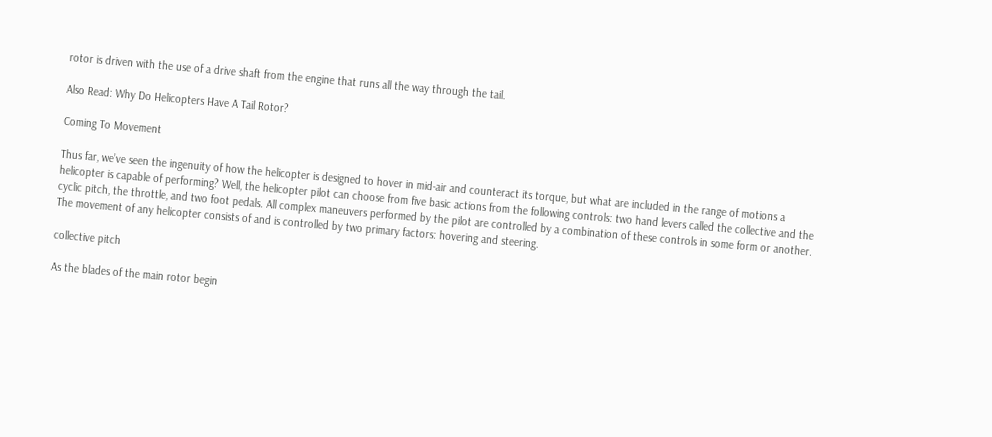rotor is driven with the use of a drive shaft from the engine that runs all the way through the tail.

Also Read: Why Do Helicopters Have A Tail Rotor?

Coming To Movement

Thus far, we’ve seen the ingenuity of how the helicopter is designed to hover in mid-air and counteract its torque, but what are included in the range of motions a helicopter is capable of performing? Well, the helicopter pilot can choose from five basic actions from the following controls: two hand levers called the collective and the cyclic pitch, the throttle, and two foot pedals. All complex maneuvers performed by the pilot are controlled by a combination of these controls in some form or another. The movement of any helicopter consists of and is controlled by two primary factors: hovering and steering.

collective pitch

As the blades of the main rotor begin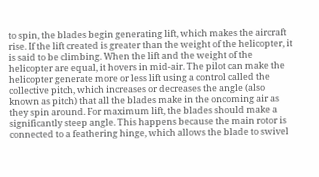to spin, the blades begin generating lift, which makes the aircraft rise. If the lift created is greater than the weight of the helicopter, it is said to be climbing. When the lift and the weight of the helicopter are equal, it hovers in mid-air. The pilot can make the helicopter generate more or less lift using a control called the collective pitch, which increases or decreases the angle (also known as pitch) that all the blades make in the oncoming air as they spin around. For maximum lift, the blades should make a significantly steep angle. This happens because the main rotor is connected to a feathering hinge, which allows the blade to swivel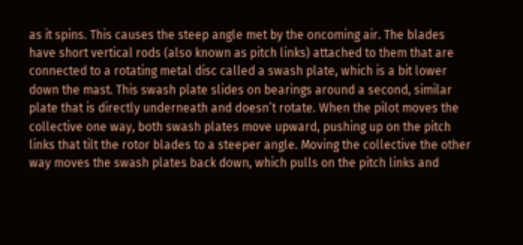as it spins. This causes the steep angle met by the oncoming air. The blades have short vertical rods (also known as pitch links) attached to them that are connected to a rotating metal disc called a swash plate, which is a bit lower down the mast. This swash plate slides on bearings around a second, similar plate that is directly underneath and doesn’t rotate. When the pilot moves the collective one way, both swash plates move upward, pushing up on the pitch links that tilt the rotor blades to a steeper angle. Moving the collective the other way moves the swash plates back down, which pulls on the pitch links and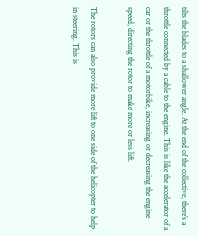tilts the blades to a shallower angle. At the end of the collective, there’s a throttle connected by a cable to the engine. This is like the accelerator of a car or the throttle of a motorbike, increasing or decreasing the engine speed, directing the rotor to make more or less lift.

The rotors can also provide more lift to one side of the helicopter to help in steering. This is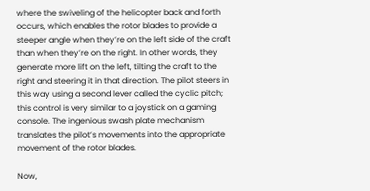where the swiveling of the helicopter back and forth occurs, which enables the rotor blades to provide a steeper angle when they’re on the left side of the craft than when they’re on the right. In other words, they generate more lift on the left, tilting the craft to the right and steering it in that direction. The pilot steers in this way using a second lever called the cyclic pitch; this control is very similar to a joystick on a gaming console. The ingenious swash plate mechanism translates the pilot’s movements into the appropriate movement of the rotor blades.

Now,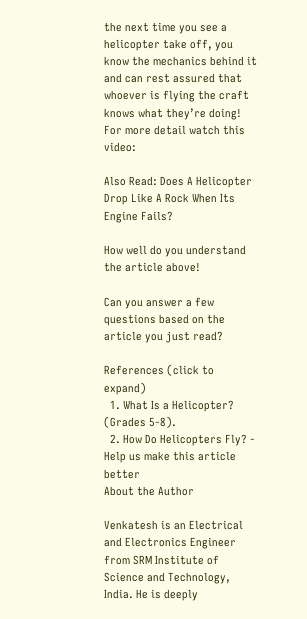the next time you see a helicopter take off, you know the mechanics behind it and can rest assured that whoever is flying the craft knows what they’re doing! For more detail watch this video:

Also Read: Does A Helicopter Drop Like A Rock When Its Engine Fails?

How well do you understand the article above!

Can you answer a few questions based on the article you just read?

References (click to expand)
  1. What Is a Helicopter? (Grades 5-8).
  2. How Do Helicopters Fly? -
Help us make this article better
About the Author

Venkatesh is an Electrical and Electronics Engineer from SRM Institute of Science and Technology, India. He is deeply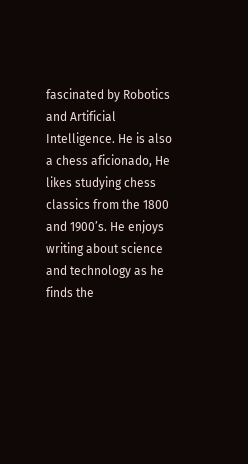fascinated by Robotics and Artificial Intelligence. He is also a chess aficionado, He likes studying chess classics from the 1800 and 1900’s. He enjoys writing about science and technology as he finds the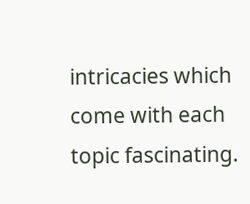intricacies which come with each topic fascinating.